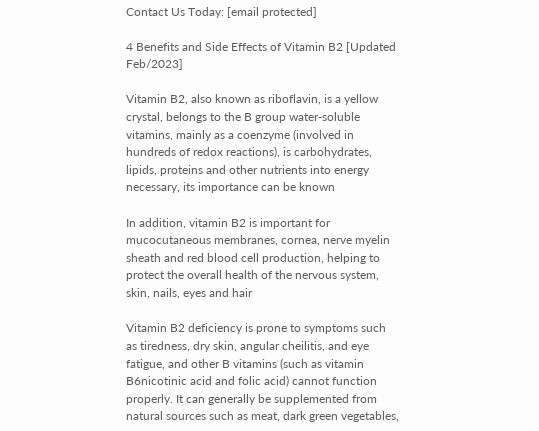Contact Us Today: [email protected]

4 Benefits and Side Effects of Vitamin B2 [Updated Feb/2023]

Vitamin B2, also known as riboflavin, is a yellow crystal, belongs to the B group water-soluble vitamins, mainly as a coenzyme (involved in hundreds of redox reactions), is carbohydrates, lipids, proteins and other nutrients into energy necessary, its importance can be known

In addition, vitamin B2 is important for mucocutaneous membranes, cornea, nerve myelin sheath and red blood cell production, helping to protect the overall health of the nervous system, skin, nails, eyes and hair

Vitamin B2 deficiency is prone to symptoms such as tiredness, dry skin, angular cheilitis, and eye fatigue, and other B vitamins (such as vitamin B6nicotinic acid and folic acid) cannot function properly. It can generally be supplemented from natural sources such as meat, dark green vegetables,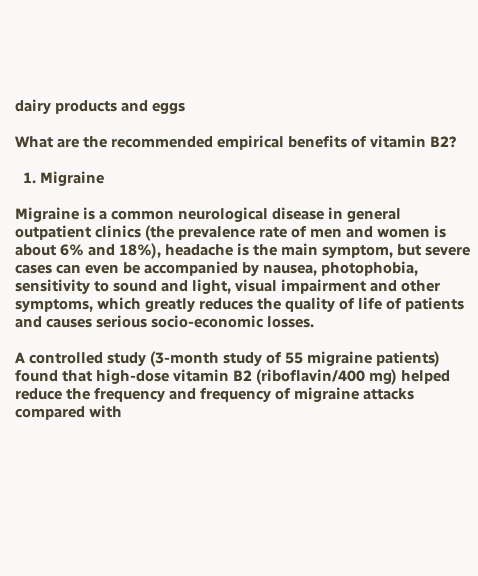dairy products and eggs

What are the recommended empirical benefits of vitamin B2?

  1. Migraine

Migraine is a common neurological disease in general outpatient clinics (the prevalence rate of men and women is about 6% and 18%), headache is the main symptom, but severe cases can even be accompanied by nausea, photophobia, sensitivity to sound and light, visual impairment and other symptoms, which greatly reduces the quality of life of patients and causes serious socio-economic losses.

A controlled study (3-month study of 55 migraine patients) found that high-dose vitamin B2 (riboflavin/400 mg) helped reduce the frequency and frequency of migraine attacks compared with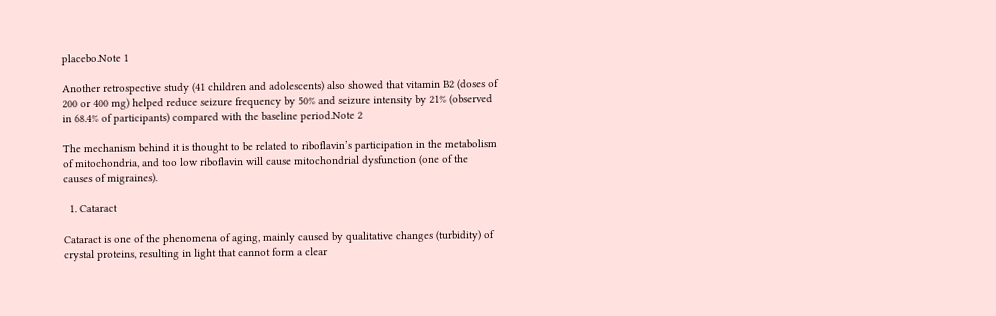placebo.Note 1

Another retrospective study (41 children and adolescents) also showed that vitamin B2 (doses of 200 or 400 mg) helped reduce seizure frequency by 50% and seizure intensity by 21% (observed in 68.4% of participants) compared with the baseline period.Note 2

The mechanism behind it is thought to be related to riboflavin’s participation in the metabolism of mitochondria, and too low riboflavin will cause mitochondrial dysfunction (one of the causes of migraines).

  1. Cataract

Cataract is one of the phenomena of aging, mainly caused by qualitative changes (turbidity) of crystal proteins, resulting in light that cannot form a clear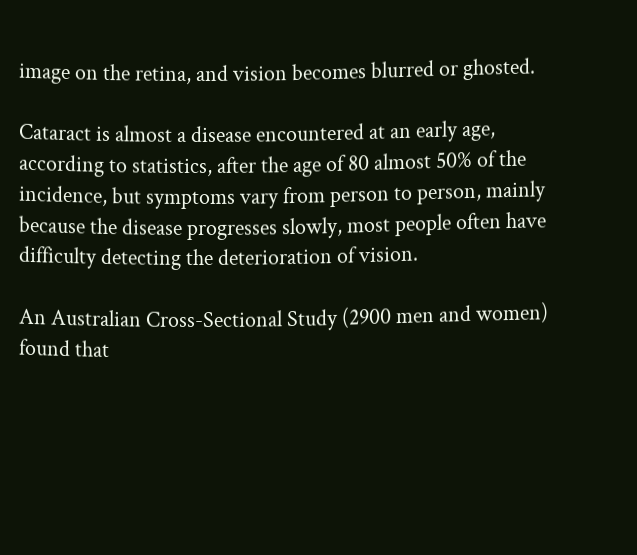image on the retina, and vision becomes blurred or ghosted.

Cataract is almost a disease encountered at an early age, according to statistics, after the age of 80 almost 50% of the incidence, but symptoms vary from person to person, mainly because the disease progresses slowly, most people often have difficulty detecting the deterioration of vision.

An Australian Cross-Sectional Study (2900 men and women) found that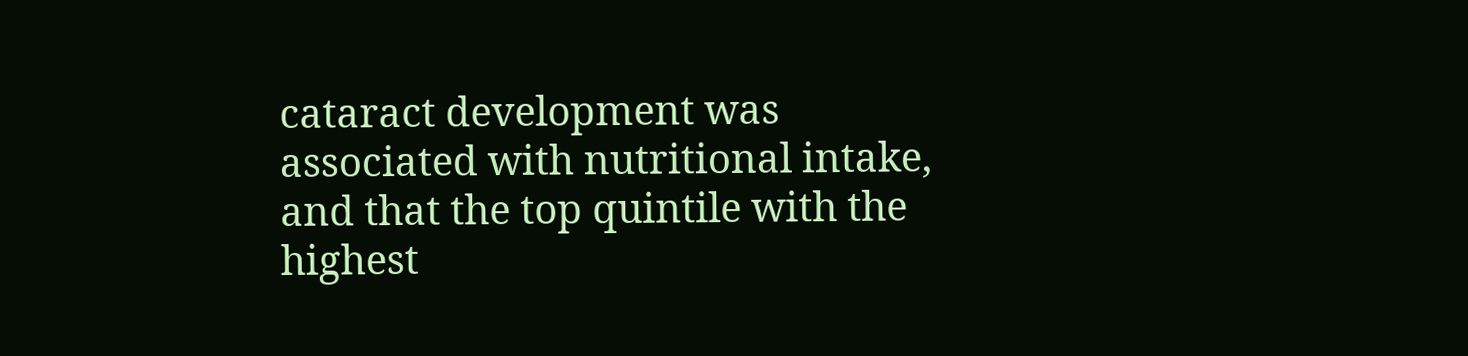cataract development was associated with nutritional intake, and that the top quintile with the highest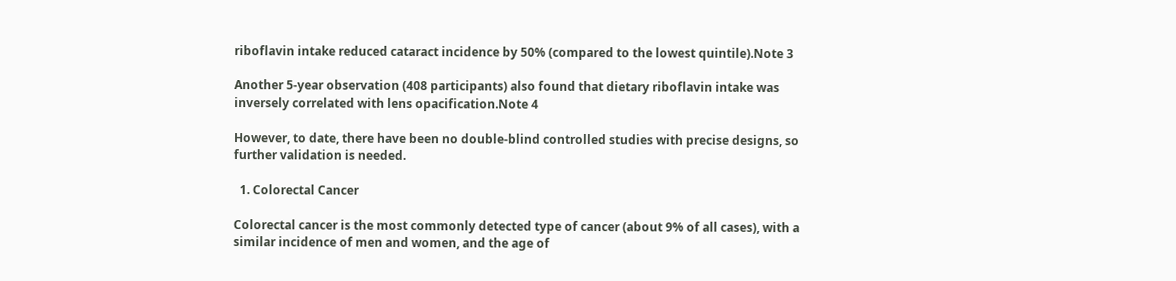riboflavin intake reduced cataract incidence by 50% (compared to the lowest quintile).Note 3

Another 5-year observation (408 participants) also found that dietary riboflavin intake was inversely correlated with lens opacification.Note 4

However, to date, there have been no double-blind controlled studies with precise designs, so further validation is needed.

  1. Colorectal Cancer

Colorectal cancer is the most commonly detected type of cancer (about 9% of all cases), with a similar incidence of men and women, and the age of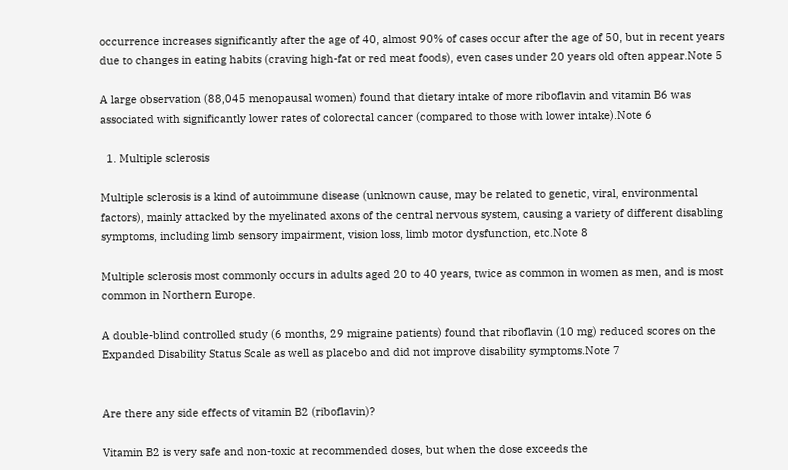occurrence increases significantly after the age of 40, almost 90% of cases occur after the age of 50, but in recent years due to changes in eating habits (craving high-fat or red meat foods), even cases under 20 years old often appear.Note 5

A large observation (88,045 menopausal women) found that dietary intake of more riboflavin and vitamin B6 was associated with significantly lower rates of colorectal cancer (compared to those with lower intake).Note 6

  1. Multiple sclerosis

Multiple sclerosis is a kind of autoimmune disease (unknown cause, may be related to genetic, viral, environmental factors), mainly attacked by the myelinated axons of the central nervous system, causing a variety of different disabling symptoms, including limb sensory impairment, vision loss, limb motor dysfunction, etc.Note 8

Multiple sclerosis most commonly occurs in adults aged 20 to 40 years, twice as common in women as men, and is most common in Northern Europe.

A double-blind controlled study (6 months, 29 migraine patients) found that riboflavin (10 mg) reduced scores on the Expanded Disability Status Scale as well as placebo and did not improve disability symptoms.Note 7


Are there any side effects of vitamin B2 (riboflavin)?

Vitamin B2 is very safe and non-toxic at recommended doses, but when the dose exceeds the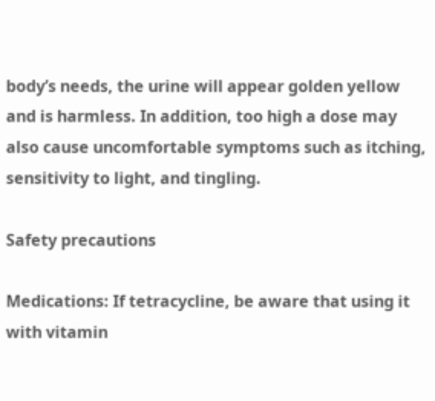body’s needs, the urine will appear golden yellow and is harmless. In addition, too high a dose may also cause uncomfortable symptoms such as itching, sensitivity to light, and tingling.

Safety precautions

Medications: If tetracycline, be aware that using it with vitamin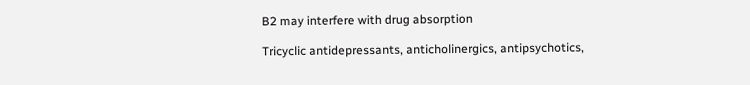B2 may interfere with drug absorption

Tricyclic antidepressants, anticholinergics, antipsychotics,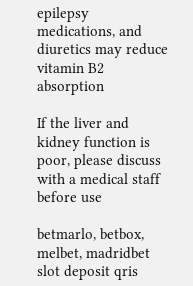epilepsy medications, and diuretics may reduce vitamin B2 absorption

If the liver and kidney function is poor, please discuss with a medical staff before use

betmarlo, betbox, melbet, madridbet
slot deposit qris